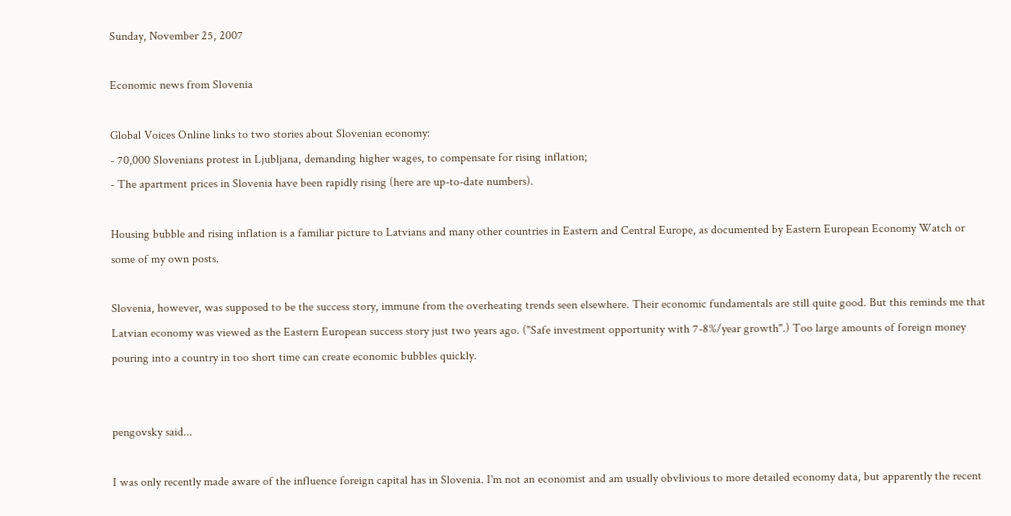Sunday, November 25, 2007

Economic news from Slovenia

Global Voices Online links to two stories about Slovenian economy:
- 70,000 Slovenians protest in Ljubljana, demanding higher wages, to compensate for rising inflation;
- The apartment prices in Slovenia have been rapidly rising (here are up-to-date numbers).

Housing bubble and rising inflation is a familiar picture to Latvians and many other countries in Eastern and Central Europe, as documented by Eastern European Economy Watch or some of my own posts.

Slovenia, however, was supposed to be the success story, immune from the overheating trends seen elsewhere. Their economic fundamentals are still quite good. But this reminds me that Latvian economy was viewed as the Eastern European success story just two years ago. ("Safe investment opportunity with 7-8%/year growth".) Too large amounts of foreign money pouring into a country in too short time can create economic bubbles quickly.


pengovsky said...

I was only recently made aware of the influence foreign capital has in Slovenia. I'm not an economist and am usually obvlivious to more detailed economy data, but apparently the recent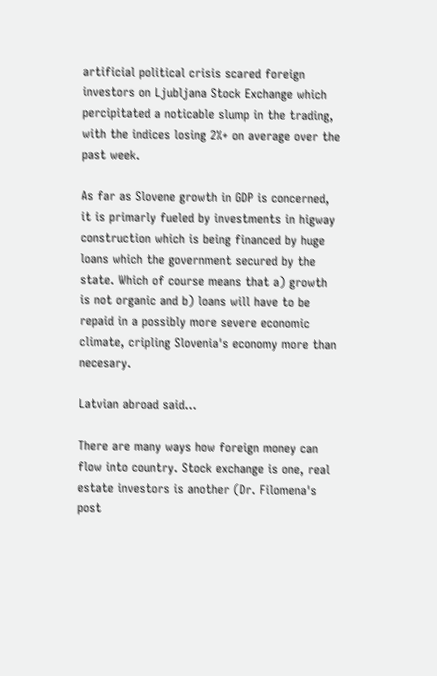artificial political crisis scared foreign investors on Ljubljana Stock Exchange which percipitated a noticable slump in the trading, with the indices losing 2%+ on average over the past week.

As far as Slovene growth in GDP is concerned, it is primarly fueled by investments in higway construction which is being financed by huge loans which the government secured by the state. Which of course means that a) growth is not organic and b) loans will have to be repaid in a possibly more severe economic climate, cripling Slovenia's economy more than necesary.

Latvian abroad said...

There are many ways how foreign money can flow into country. Stock exchange is one, real estate investors is another (Dr. Filomena's post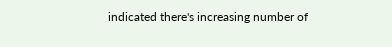indicated there's increasing number of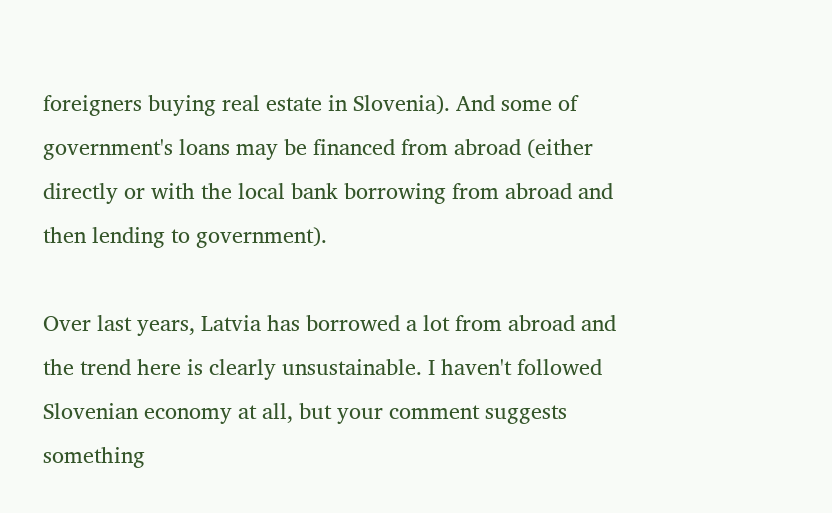foreigners buying real estate in Slovenia). And some of government's loans may be financed from abroad (either directly or with the local bank borrowing from abroad and then lending to government).

Over last years, Latvia has borrowed a lot from abroad and the trend here is clearly unsustainable. I haven't followed Slovenian economy at all, but your comment suggests something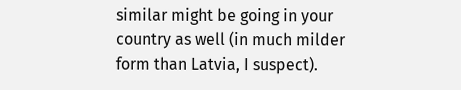similar might be going in your country as well (in much milder form than Latvia, I suspect).